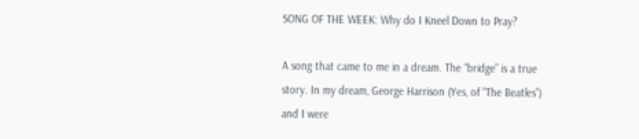SONG OF THE WEEK: Why do I Kneel Down to Pray?

A song that came to me in a dream. The “bridge” is a true story. In my dream, George Harrison (Yes, of “The Beatles”) and I were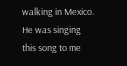walking in Mexico. He was singing this song to me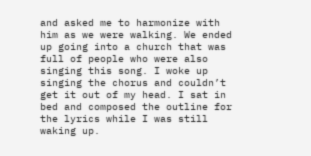and asked me to harmonize with him as we were walking. We ended up going into a church that was full of people who were also singing this song. I woke up singing the chorus and couldn’t get it out of my head. I sat in bed and composed the outline for the lyrics while I was still waking up.